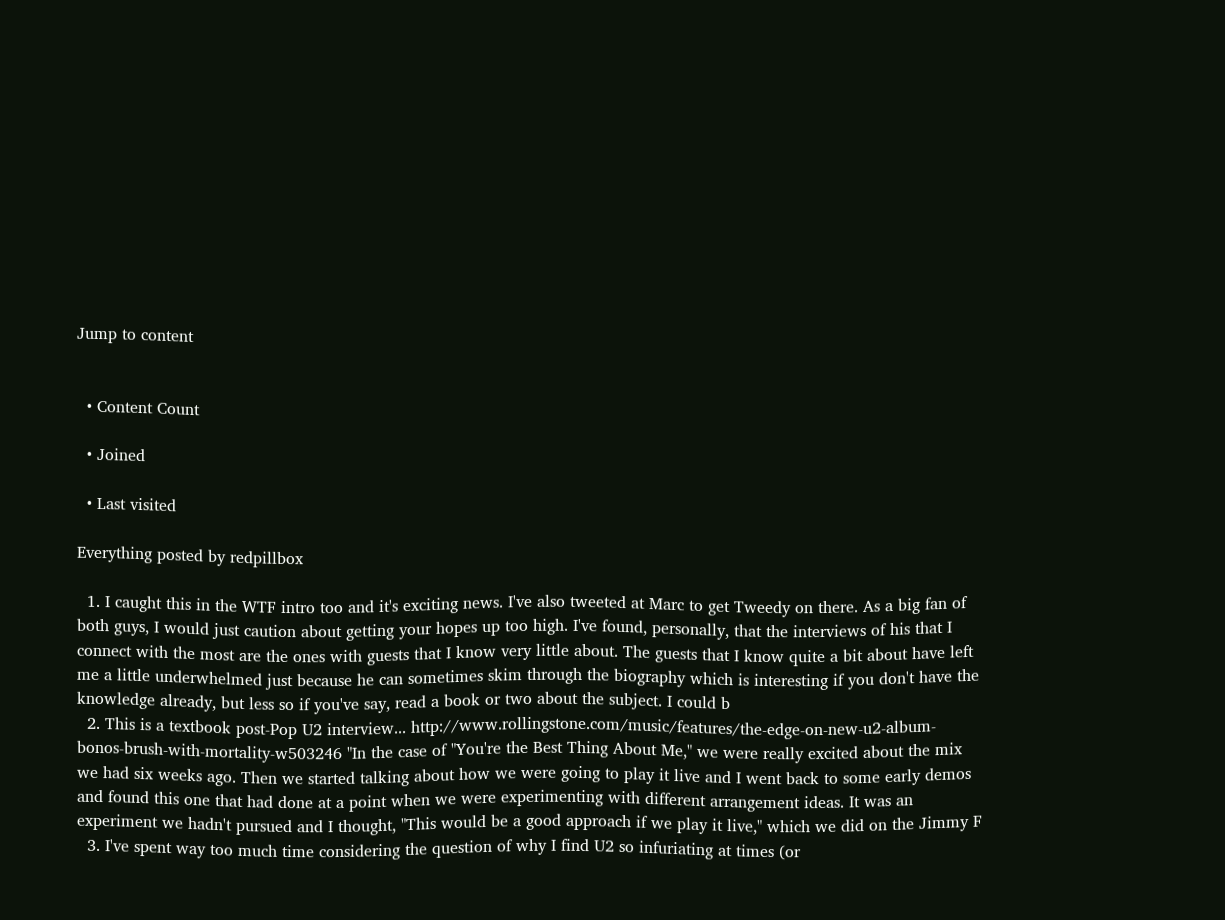Jump to content


  • Content Count

  • Joined

  • Last visited

Everything posted by redpillbox

  1. I caught this in the WTF intro too and it's exciting news. I've also tweeted at Marc to get Tweedy on there. As a big fan of both guys, I would just caution about getting your hopes up too high. I've found, personally, that the interviews of his that I connect with the most are the ones with guests that I know very little about. The guests that I know quite a bit about have left me a little underwhelmed just because he can sometimes skim through the biography which is interesting if you don't have the knowledge already, but less so if you've say, read a book or two about the subject. I could b
  2. This is a textbook post-Pop U2 interview... http://www.rollingstone.com/music/features/the-edge-on-new-u2-album-bonos-brush-with-mortality-w503246 "In the case of "You're the Best Thing About Me," we were really excited about the mix we had six weeks ago. Then we started talking about how we were going to play it live and I went back to some early demos and found this one that had done at a point when we were experimenting with different arrangement ideas. It was an experiment we hadn't pursued and I thought, "This would be a good approach if we play it live," which we did on the Jimmy F
  3. I've spent way too much time considering the question of why I find U2 so infuriating at times (or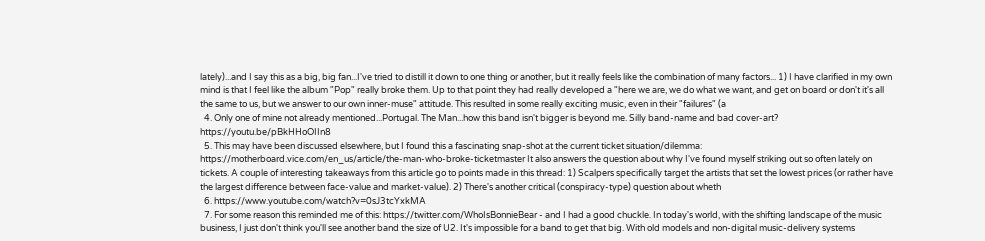lately)...and I say this as a big, big fan...I've tried to distill it down to one thing or another, but it really feels like the combination of many factors... 1) I have clarified in my own mind is that I feel like the album "Pop" really broke them. Up to that point they had really developed a "here we are, we do what we want, and get on board or don't it's all the same to us, but we answer to our own inner-muse" attitude. This resulted in some really exciting music, even in their "failures" (a
  4. Only one of mine not already mentioned...Portugal. The Man...how this band isn't bigger is beyond me. Silly band-name and bad cover-art? https://youtu.be/pBkHHoOIIn8
  5. This may have been discussed elsewhere, but I found this a fascinating snap-shot at the current ticket situation/dilemma: https://motherboard.vice.com/en_us/article/the-man-who-broke-ticketmaster It also answers the question about why I've found myself striking out so often lately on tickets. A couple of interesting takeaways from this article go to points made in this thread: 1) Scalpers specifically target the artists that set the lowest prices (or rather have the largest difference between face-value and market-value). 2) There's another critical (conspiracy-type) question about wheth
  6. https://www.youtube.com/watch?v=0sJ3tcYxkMA
  7. For some reason this reminded me of this: https://twitter.com/WhoIsBonnieBear - and I had a good chuckle. In today's world, with the shifting landscape of the music business, I just don't think you'll see another band the size of U2. It's impossible for a band to get that big. With old models and non-digital music-delivery systems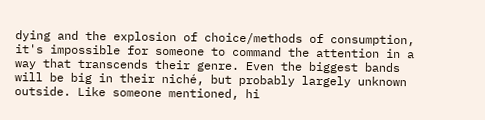dying and the explosion of choice/methods of consumption, it's impossible for someone to command the attention in a way that transcends their genre. Even the biggest bands will be big in their niché, but probably largely unknown outside. Like someone mentioned, hi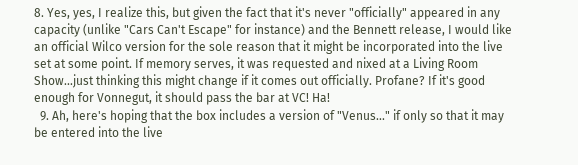8. Yes, yes, I realize this, but given the fact that it's never "officially" appeared in any capacity (unlike "Cars Can't Escape" for instance) and the Bennett release, I would like an official Wilco version for the sole reason that it might be incorporated into the live set at some point. If memory serves, it was requested and nixed at a Living Room Show...just thinking this might change if it comes out officially. Profane? If it's good enough for Vonnegut, it should pass the bar at VC! Ha!
  9. Ah, here's hoping that the box includes a version of "Venus..." if only so that it may be entered into the live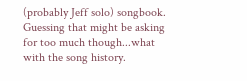(probably Jeff solo) songbook. Guessing that might be asking for too much though...what with the song history.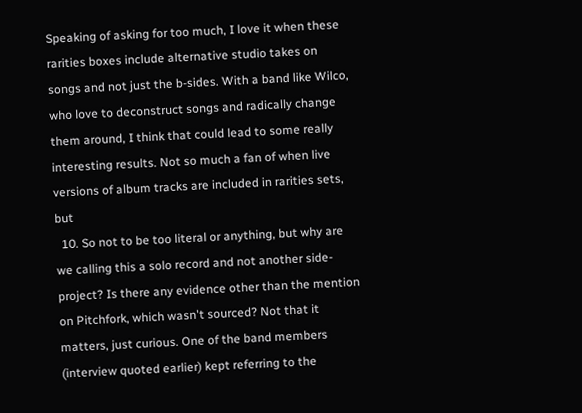Speaking of asking for too much, I love it when these rarities boxes include alternative studio takes on songs and not just the b-sides. With a band like Wilco, who love to deconstruct songs and radically change them around, I think that could lead to some really interesting results. Not so much a fan of when live versions of album tracks are included in rarities sets, but
  10. So not to be too literal or anything, but why are we calling this a solo record and not another side-project? Is there any evidence other than the mention on Pitchfork, which wasn't sourced? Not that it matters, just curious. One of the band members (interview quoted earlier) kept referring to the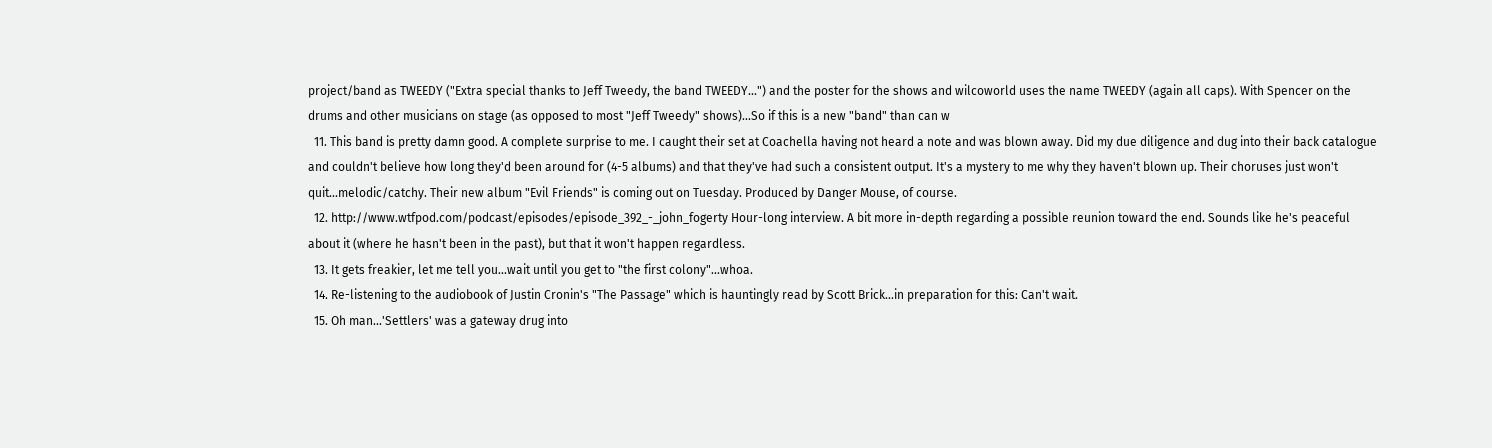project/band as TWEEDY ("Extra special thanks to Jeff Tweedy, the band TWEEDY...") and the poster for the shows and wilcoworld uses the name TWEEDY (again all caps). With Spencer on the drums and other musicians on stage (as opposed to most "Jeff Tweedy" shows)...So if this is a new "band" than can w
  11. This band is pretty damn good. A complete surprise to me. I caught their set at Coachella having not heard a note and was blown away. Did my due diligence and dug into their back catalogue and couldn't believe how long they'd been around for (4-5 albums) and that they've had such a consistent output. It's a mystery to me why they haven't blown up. Their choruses just won't quit...melodic/catchy. Their new album "Evil Friends" is coming out on Tuesday. Produced by Danger Mouse, of course.
  12. http://www.wtfpod.com/podcast/episodes/episode_392_-_john_fogerty Hour-long interview. A bit more in-depth regarding a possible reunion toward the end. Sounds like he's peaceful about it (where he hasn't been in the past), but that it won't happen regardless.
  13. It gets freakier, let me tell you...wait until you get to "the first colony"...whoa.
  14. Re-listening to the audiobook of Justin Cronin's "The Passage" which is hauntingly read by Scott Brick...in preparation for this: Can't wait.
  15. Oh man...'Settlers' was a gateway drug into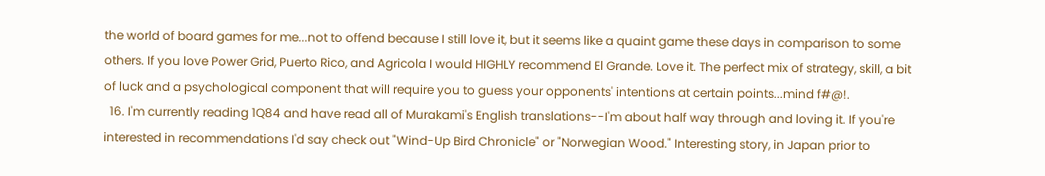the world of board games for me...not to offend because I still love it, but it seems like a quaint game these days in comparison to some others. If you love Power Grid, Puerto Rico, and Agricola I would HIGHLY recommend El Grande. Love it. The perfect mix of strategy, skill, a bit of luck and a psychological component that will require you to guess your opponents' intentions at certain points...mind f#@!.
  16. I'm currently reading 1Q84 and have read all of Murakami's English translations--I'm about half way through and loving it. If you're interested in recommendations I'd say check out "Wind-Up Bird Chronicle" or "Norwegian Wood." Interesting story, in Japan prior to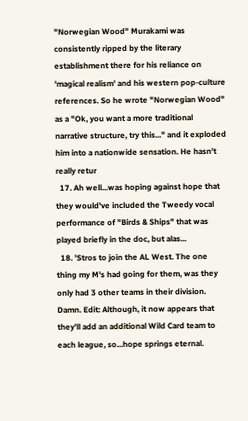"Norwegian Wood" Murakami was consistently ripped by the literary establishment there for his reliance on 'magical realism' and his western pop-culture references. So he wrote "Norwegian Wood" as a "Ok, you want a more traditional narrative structure, try this..." and it exploded him into a nationwide sensation. He hasn't really retur
  17. Ah well...was hoping against hope that they would've included the Tweedy vocal performance of "Birds & Ships" that was played briefly in the doc, but alas...
  18. 'Stros to join the AL West. The one thing my M's had going for them, was they only had 3 other teams in their division. Damn. Edit: Although, it now appears that they'll add an additional Wild Card team to each league, so...hope springs eternal.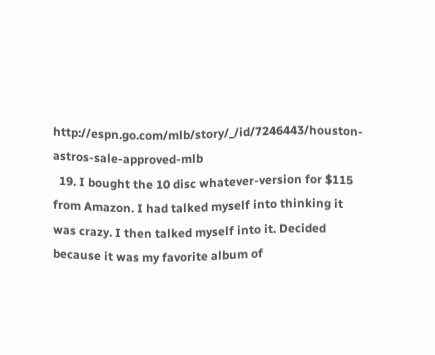http://espn.go.com/mlb/story/_/id/7246443/houston-astros-sale-approved-mlb
  19. I bought the 10 disc whatever-version for $115 from Amazon. I had talked myself into thinking it was crazy. I then talked myself into it. Decided because it was my favorite album of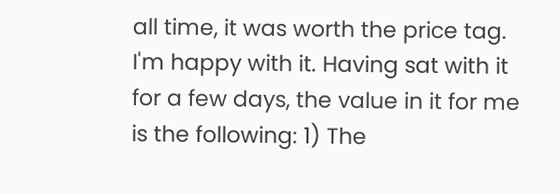all time, it was worth the price tag. I'm happy with it. Having sat with it for a few days, the value in it for me is the following: 1) The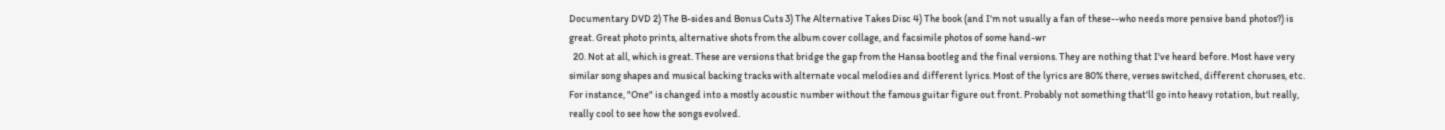Documentary DVD 2) The B-sides and Bonus Cuts 3) The Alternative Takes Disc 4) The book (and I'm not usually a fan of these--who needs more pensive band photos?) is great. Great photo prints, alternative shots from the album cover collage, and facsimile photos of some hand-wr
  20. Not at all, which is great. These are versions that bridge the gap from the Hansa bootleg and the final versions. They are nothing that I've heard before. Most have very similar song shapes and musical backing tracks with alternate vocal melodies and different lyrics. Most of the lyrics are 80% there, verses switched, different choruses, etc. For instance, "One" is changed into a mostly acoustic number without the famous guitar figure out front. Probably not something that'll go into heavy rotation, but really, really cool to see how the songs evolved.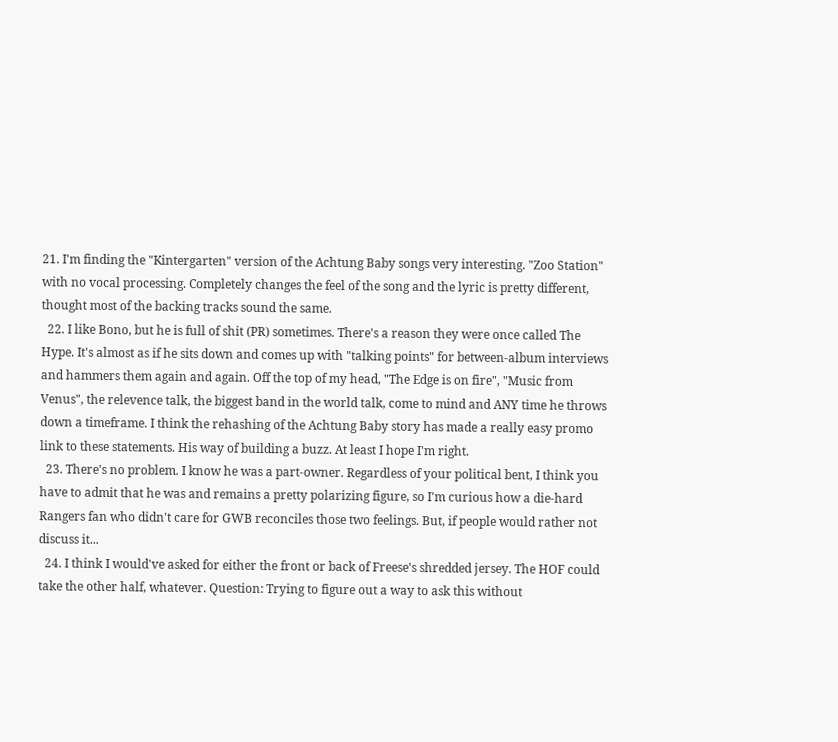21. I'm finding the "Kintergarten" version of the Achtung Baby songs very interesting. "Zoo Station" with no vocal processing. Completely changes the feel of the song and the lyric is pretty different, thought most of the backing tracks sound the same.
  22. I like Bono, but he is full of shit (PR) sometimes. There's a reason they were once called The Hype. It's almost as if he sits down and comes up with "talking points" for between-album interviews and hammers them again and again. Off the top of my head, "The Edge is on fire", "Music from Venus", the relevence talk, the biggest band in the world talk, come to mind and ANY time he throws down a timeframe. I think the rehashing of the Achtung Baby story has made a really easy promo link to these statements. His way of building a buzz. At least I hope I'm right.
  23. There's no problem. I know he was a part-owner. Regardless of your political bent, I think you have to admit that he was and remains a pretty polarizing figure, so I'm curious how a die-hard Rangers fan who didn't care for GWB reconciles those two feelings. But, if people would rather not discuss it...
  24. I think I would've asked for either the front or back of Freese's shredded jersey. The HOF could take the other half, whatever. Question: Trying to figure out a way to ask this without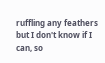ruffling any feathers but I don't know if I can, so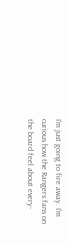I'm just going to fire away. I'm curious how the Rangers fans on the board feel about every-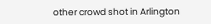other crowd shot in Arlington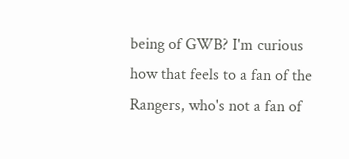being of GWB? I'm curious how that feels to a fan of the Rangers, who's not a fan of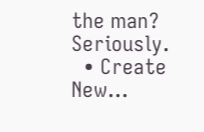the man? Seriously.
  • Create New...